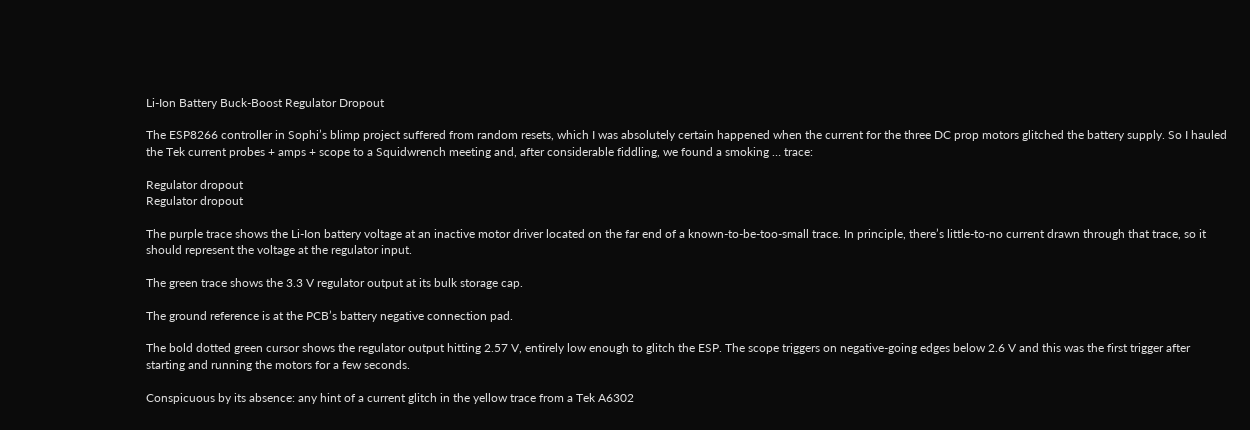Li-Ion Battery Buck-Boost Regulator Dropout

The ESP8266 controller in Sophi’s blimp project suffered from random resets, which I was absolutely certain happened when the current for the three DC prop motors glitched the battery supply. So I hauled the Tek current probes + amps + scope to a Squidwrench meeting and, after considerable fiddling, we found a smoking … trace:

Regulator dropout
Regulator dropout

The purple trace shows the Li-Ion battery voltage at an inactive motor driver located on the far end of a known-to-be-too-small trace. In principle, there’s little-to-no current drawn through that trace, so it should represent the voltage at the regulator input.

The green trace shows the 3.3 V regulator output at its bulk storage cap.

The ground reference is at the PCB’s battery negative connection pad.

The bold dotted green cursor shows the regulator output hitting 2.57 V, entirely low enough to glitch the ESP. The scope triggers on negative-going edges below 2.6 V and this was the first trigger after starting and running the motors for a few seconds.

Conspicuous by its absence: any hint of a current glitch in the yellow trace from a Tek A6302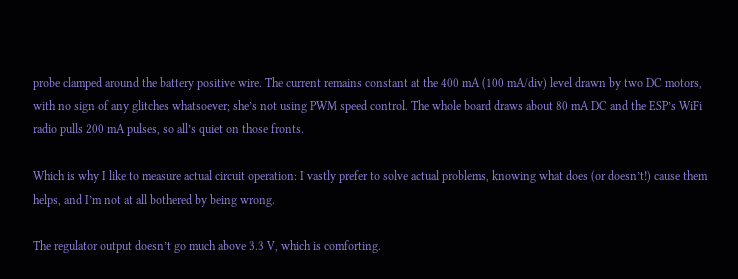probe clamped around the battery positive wire. The current remains constant at the 400 mA (100 mA/div) level drawn by two DC motors, with no sign of any glitches whatsoever; she’s not using PWM speed control. The whole board draws about 80 mA DC and the ESP’s WiFi radio pulls 200 mA pulses, so all’s quiet on those fronts.

Which is why I like to measure actual circuit operation: I vastly prefer to solve actual problems, knowing what does (or doesn’t!) cause them helps, and I’m not at all bothered by being wrong.

The regulator output doesn’t go much above 3.3 V, which is comforting.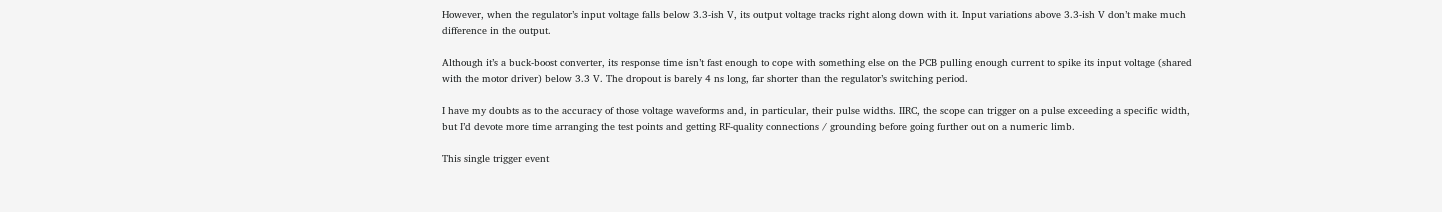However, when the regulator’s input voltage falls below 3.3-ish V, its output voltage tracks right along down with it. Input variations above 3.3-ish V don’t make much difference in the output.

Although it’s a buck-boost converter, its response time isn’t fast enough to cope with something else on the PCB pulling enough current to spike its input voltage (shared with the motor driver) below 3.3 V. The dropout is barely 4 ns long, far shorter than the regulator’s switching period.

I have my doubts as to the accuracy of those voltage waveforms and, in particular, their pulse widths. IIRC, the scope can trigger on a pulse exceeding a specific width, but I’d devote more time arranging the test points and getting RF-quality connections / grounding before going further out on a numeric limb.

This single trigger event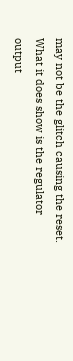may not be the glitch causing the reset. What it does show is the regulator output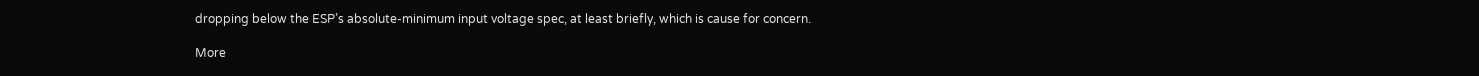dropping below the ESP’s absolute-minimum input voltage spec, at least briefly, which is cause for concern.

More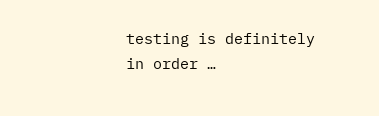testing is definitely in order …